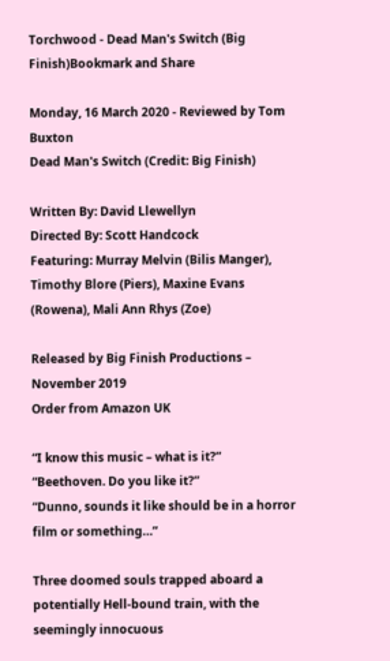Torchwood - Dead Man's Switch (Big Finish)Bookmark and Share

Monday, 16 March 2020 - Reviewed by Tom Buxton
Dead Man's Switch (Credit: Big Finish)

Written By: David Llewellyn
Directed By: Scott Handcock
Featuring: Murray Melvin (Bilis Manger), Timothy Blore (Piers), Maxine Evans (Rowena), Mali Ann Rhys (Zoe)

Released by Big Finish Productions – November 2019
Order from Amazon UK

“I know this music – what is it?”
“Beethoven. Do you like it?”
“Dunno, sounds it like should be in a horror film or something…”

Three doomed souls trapped aboard a potentially Hell-bound train, with the seemingly innocuous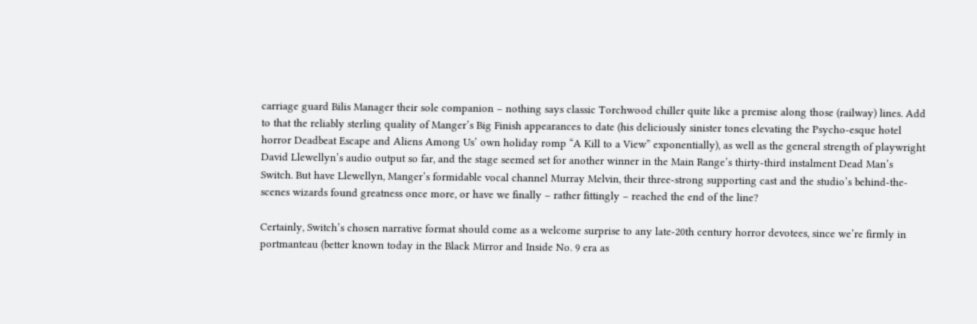carriage guard Bilis Manager their sole companion – nothing says classic Torchwood chiller quite like a premise along those (railway) lines. Add to that the reliably sterling quality of Manger’s Big Finish appearances to date (his deliciously sinister tones elevating the Psycho-esque hotel horror Deadbeat Escape and Aliens Among Us’ own holiday romp “A Kill to a View” exponentially), as well as the general strength of playwright David Llewellyn’s audio output so far, and the stage seemed set for another winner in the Main Range’s thirty-third instalment Dead Man’s Switch. But have Llewellyn, Manger’s formidable vocal channel Murray Melvin, their three-strong supporting cast and the studio’s behind-the-scenes wizards found greatness once more, or have we finally – rather fittingly – reached the end of the line?

Certainly, Switch’s chosen narrative format should come as a welcome surprise to any late-20th century horror devotees, since we’re firmly in portmanteau (better known today in the Black Mirror and Inside No. 9 era as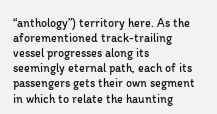“anthology”) territory here. As the aforementioned track-trailing vessel progresses along its seemingly eternal path, each of its passengers gets their own segment in which to relate the haunting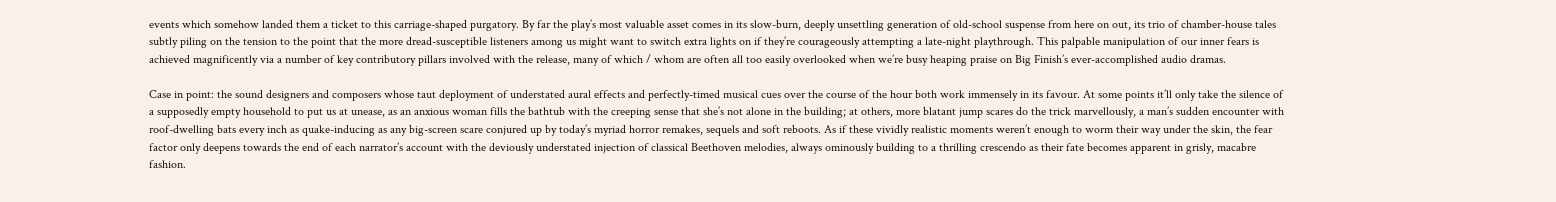events which somehow landed them a ticket to this carriage-shaped purgatory. By far the play’s most valuable asset comes in its slow-burn, deeply unsettling generation of old-school suspense from here on out, its trio of chamber-house tales subtly piling on the tension to the point that the more dread-susceptible listeners among us might want to switch extra lights on if they’re courageously attempting a late-night playthrough. This palpable manipulation of our inner fears is achieved magnificently via a number of key contributory pillars involved with the release, many of which / whom are often all too easily overlooked when we’re busy heaping praise on Big Finish’s ever-accomplished audio dramas.

Case in point: the sound designers and composers whose taut deployment of understated aural effects and perfectly-timed musical cues over the course of the hour both work immensely in its favour. At some points it’ll only take the silence of a supposedly empty household to put us at unease, as an anxious woman fills the bathtub with the creeping sense that she’s not alone in the building; at others, more blatant jump scares do the trick marvellously, a man’s sudden encounter with roof-dwelling bats every inch as quake-inducing as any big-screen scare conjured up by today’s myriad horror remakes, sequels and soft reboots. As if these vividly realistic moments weren’t enough to worm their way under the skin, the fear factor only deepens towards the end of each narrator’s account with the deviously understated injection of classical Beethoven melodies, always ominously building to a thrilling crescendo as their fate becomes apparent in grisly, macabre fashion.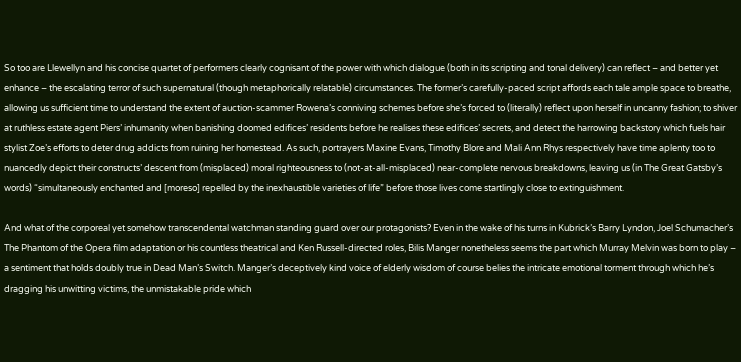So too are Llewellyn and his concise quartet of performers clearly cognisant of the power with which dialogue (both in its scripting and tonal delivery) can reflect – and better yet enhance – the escalating terror of such supernatural (though metaphorically relatable) circumstances. The former’s carefully-paced script affords each tale ample space to breathe, allowing us sufficient time to understand the extent of auction-scammer Rowena’s conniving schemes before she’s forced to (literally) reflect upon herself in uncanny fashion; to shiver at ruthless estate agent Piers’ inhumanity when banishing doomed edifices’ residents before he realises these edifices’ secrets, and detect the harrowing backstory which fuels hair stylist Zoe’s efforts to deter drug addicts from ruining her homestead. As such, portrayers Maxine Evans, Timothy Blore and Mali Ann Rhys respectively have time aplenty too to nuancedly depict their constructs’ descent from (misplaced) moral righteousness to (not-at-all-misplaced) near-complete nervous breakdowns, leaving us (in The Great Gatsby’s words) “simultaneously enchanted and [moreso] repelled by the inexhaustible varieties of life” before those lives come startlingly close to extinguishment.

And what of the corporeal yet somehow transcendental watchman standing guard over our protagonists? Even in the wake of his turns in Kubrick’s Barry Lyndon, Joel Schumacher’s The Phantom of the Opera film adaptation or his countless theatrical and Ken Russell-directed roles, Bilis Manger nonetheless seems the part which Murray Melvin was born to play – a sentiment that holds doubly true in Dead Man’s Switch. Manger’s deceptively kind voice of elderly wisdom of course belies the intricate emotional torment through which he’s dragging his unwitting victims, the unmistakable pride which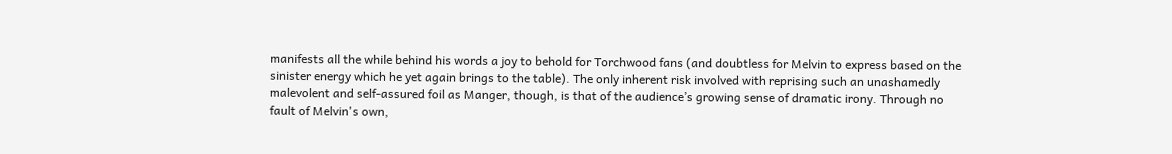manifests all the while behind his words a joy to behold for Torchwood fans (and doubtless for Melvin to express based on the sinister energy which he yet again brings to the table). The only inherent risk involved with reprising such an unashamedly malevolent and self-assured foil as Manger, though, is that of the audience’s growing sense of dramatic irony. Through no fault of Melvin's own,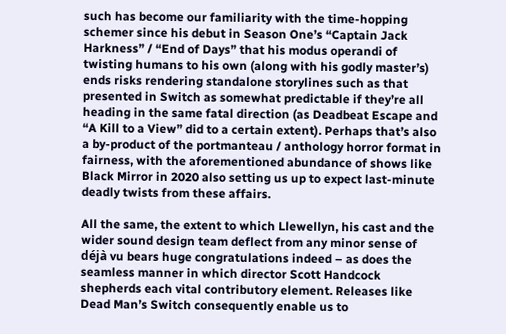such has become our familiarity with the time-hopping schemer since his debut in Season One’s “Captain Jack Harkness” / “End of Days” that his modus operandi of twisting humans to his own (along with his godly master’s) ends risks rendering standalone storylines such as that presented in Switch as somewhat predictable if they’re all heading in the same fatal direction (as Deadbeat Escape and “A Kill to a View” did to a certain extent). Perhaps that’s also a by-product of the portmanteau / anthology horror format in fairness, with the aforementioned abundance of shows like Black Mirror in 2020 also setting us up to expect last-minute deadly twists from these affairs.

All the same, the extent to which Llewellyn, his cast and the wider sound design team deflect from any minor sense of déjà vu bears huge congratulations indeed – as does the seamless manner in which director Scott Handcock shepherds each vital contributory element. Releases like Dead Man’s Switch consequently enable us to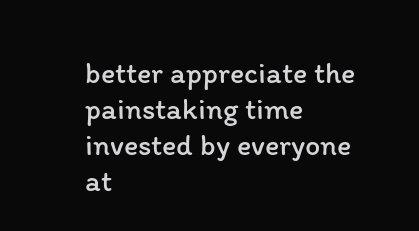better appreciate the painstaking time invested by everyone at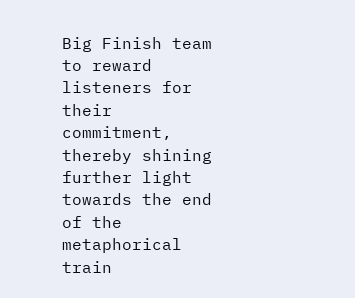Big Finish team to reward listeners for their commitment, thereby shining further light towards the end of the metaphorical train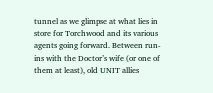tunnel as we glimpse at what lies in store for Torchwood and its various agents going forward. Between run-ins with the Doctor’s wife (or one of them at least), old UNIT allies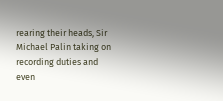rearing their heads, Sir Michael Palin taking on recording duties and even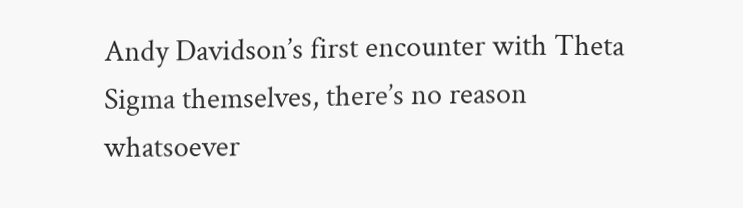Andy Davidson’s first encounter with Theta Sigma themselves, there’s no reason whatsoever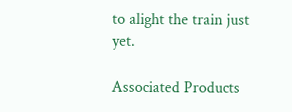to alight the train just yet.

Associated Products